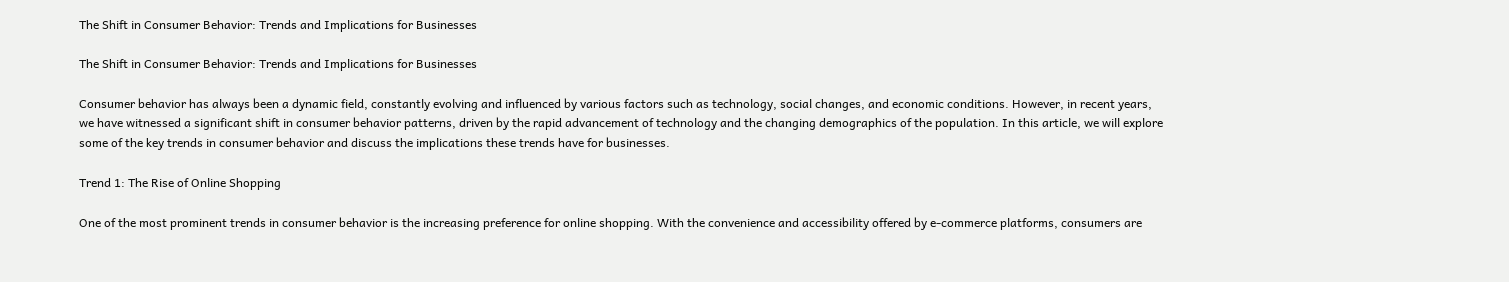The Shift in Consumer Behavior: Trends and Implications for Businesses

The Shift in Consumer Behavior: Trends and Implications for Businesses

Consumer behavior has always been a dynamic field, constantly evolving and influenced by various factors such as technology, social changes, and economic conditions. However, in recent years, we have witnessed a significant shift in consumer behavior patterns, driven by the rapid advancement of technology and the changing demographics of the population. In this article, we will explore some of the key trends in consumer behavior and discuss the implications these trends have for businesses.

Trend 1: The Rise of Online Shopping

One of the most prominent trends in consumer behavior is the increasing preference for online shopping. With the convenience and accessibility offered by e-commerce platforms, consumers are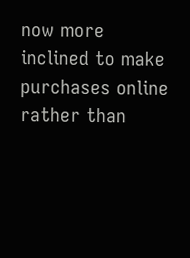now more inclined to make purchases online rather than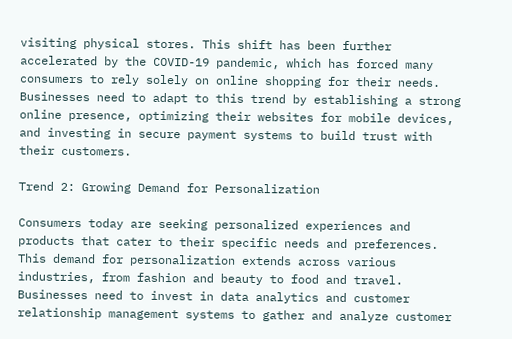visiting physical stores. This shift has been further accelerated by the COVID-19 pandemic, which has forced many consumers to rely solely on online shopping for their needs. Businesses need to adapt to this trend by establishing a strong online presence, optimizing their websites for mobile devices, and investing in secure payment systems to build trust with their customers.

Trend 2: Growing Demand for Personalization

Consumers today are seeking personalized experiences and products that cater to their specific needs and preferences. This demand for personalization extends across various industries, from fashion and beauty to food and travel. Businesses need to invest in data analytics and customer relationship management systems to gather and analyze customer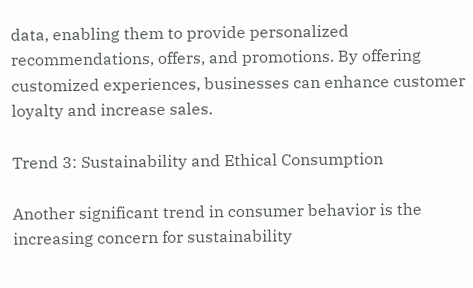data, enabling them to provide personalized recommendations, offers, and promotions. By offering customized experiences, businesses can enhance customer loyalty and increase sales.

Trend 3: Sustainability and Ethical Consumption

Another significant trend in consumer behavior is the increasing concern for sustainability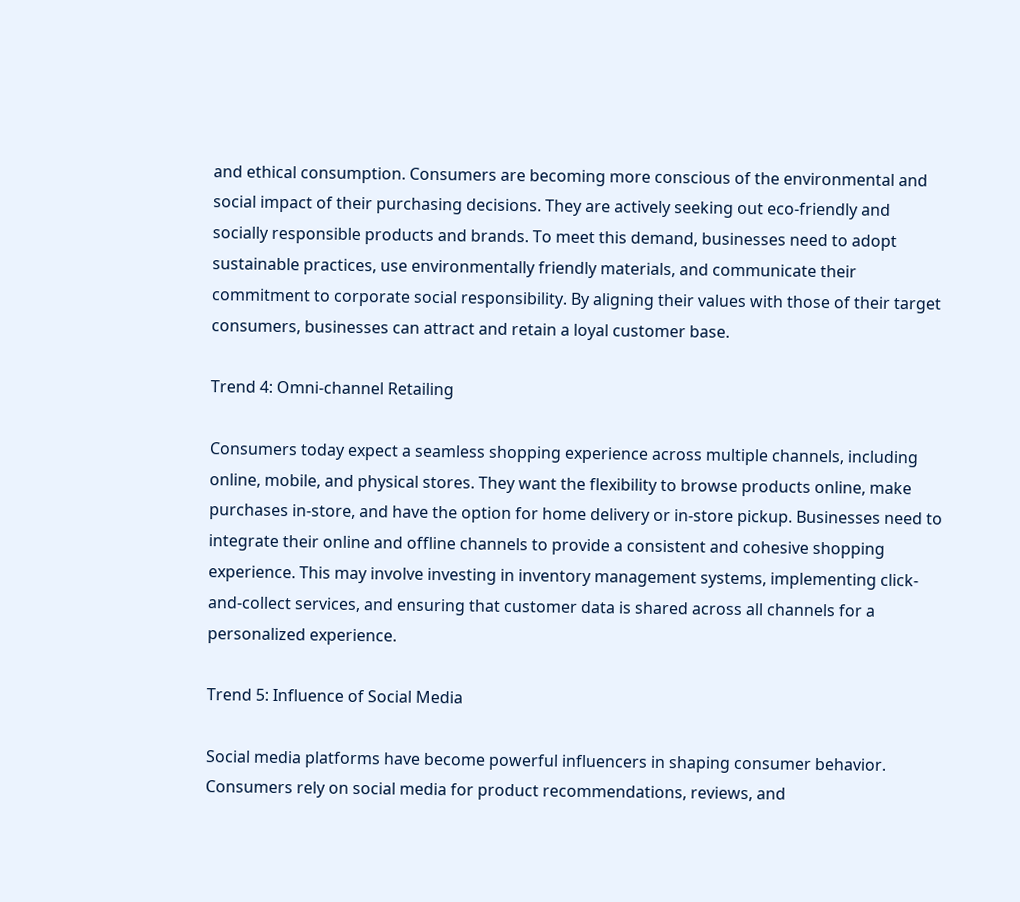and ethical consumption. Consumers are becoming more conscious of the environmental and social impact of their purchasing decisions. They are actively seeking out eco-friendly and socially responsible products and brands. To meet this demand, businesses need to adopt sustainable practices, use environmentally friendly materials, and communicate their commitment to corporate social responsibility. By aligning their values with those of their target consumers, businesses can attract and retain a loyal customer base.

Trend 4: Omni-channel Retailing

Consumers today expect a seamless shopping experience across multiple channels, including online, mobile, and physical stores. They want the flexibility to browse products online, make purchases in-store, and have the option for home delivery or in-store pickup. Businesses need to integrate their online and offline channels to provide a consistent and cohesive shopping experience. This may involve investing in inventory management systems, implementing click-and-collect services, and ensuring that customer data is shared across all channels for a personalized experience.

Trend 5: Influence of Social Media

Social media platforms have become powerful influencers in shaping consumer behavior. Consumers rely on social media for product recommendations, reviews, and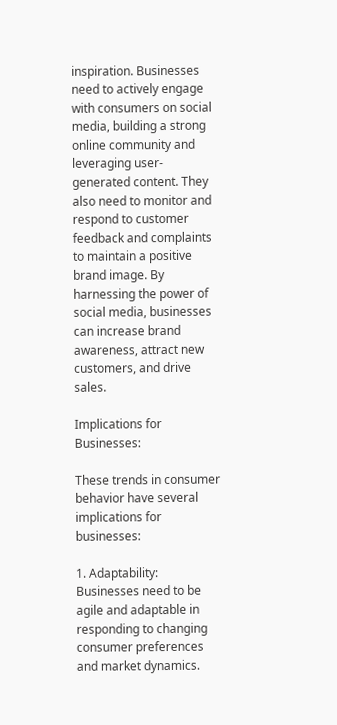inspiration. Businesses need to actively engage with consumers on social media, building a strong online community and leveraging user-generated content. They also need to monitor and respond to customer feedback and complaints to maintain a positive brand image. By harnessing the power of social media, businesses can increase brand awareness, attract new customers, and drive sales.

Implications for Businesses:

These trends in consumer behavior have several implications for businesses:

1. Adaptability: Businesses need to be agile and adaptable in responding to changing consumer preferences and market dynamics.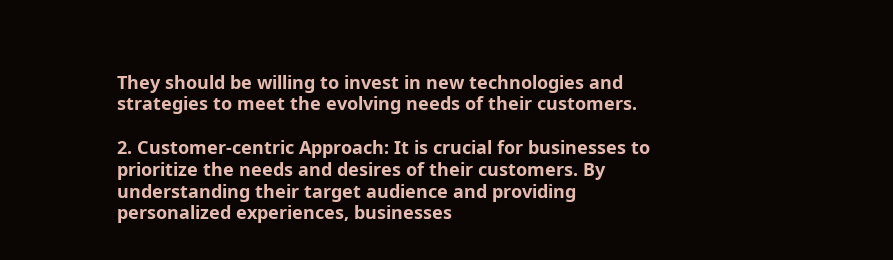They should be willing to invest in new technologies and strategies to meet the evolving needs of their customers.

2. Customer-centric Approach: It is crucial for businesses to prioritize the needs and desires of their customers. By understanding their target audience and providing personalized experiences, businesses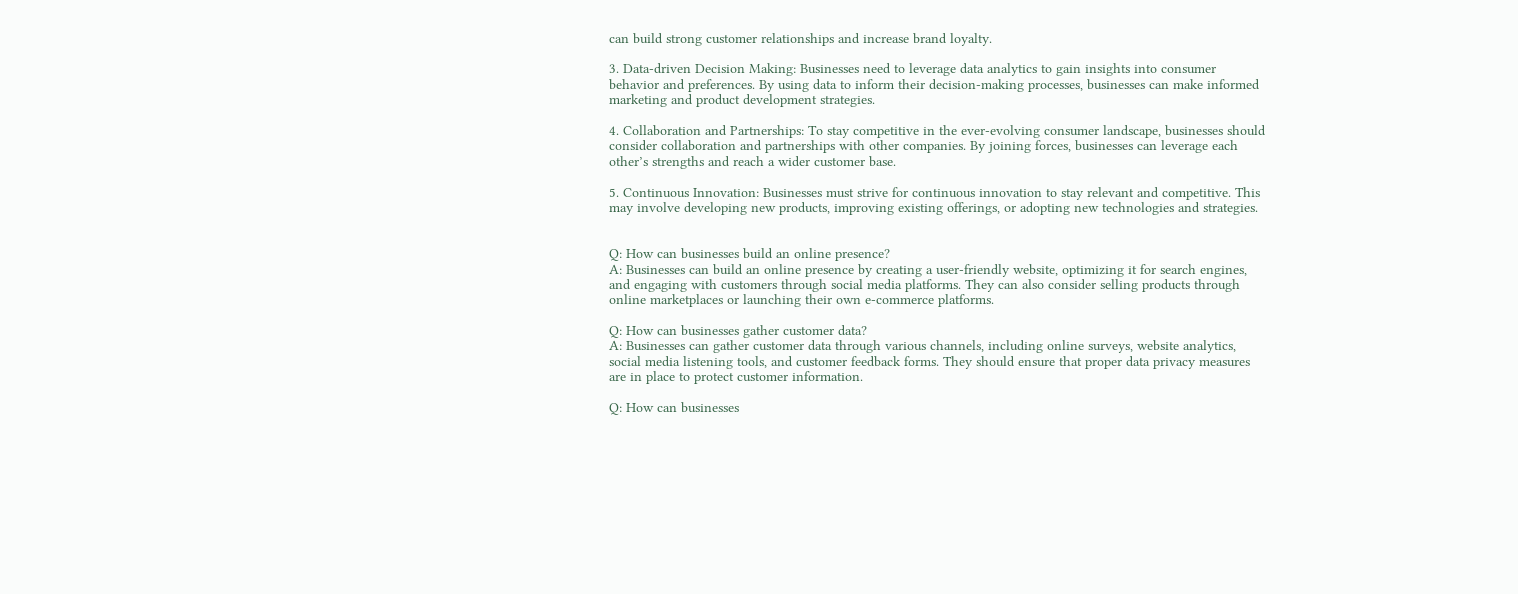can build strong customer relationships and increase brand loyalty.

3. Data-driven Decision Making: Businesses need to leverage data analytics to gain insights into consumer behavior and preferences. By using data to inform their decision-making processes, businesses can make informed marketing and product development strategies.

4. Collaboration and Partnerships: To stay competitive in the ever-evolving consumer landscape, businesses should consider collaboration and partnerships with other companies. By joining forces, businesses can leverage each other’s strengths and reach a wider customer base.

5. Continuous Innovation: Businesses must strive for continuous innovation to stay relevant and competitive. This may involve developing new products, improving existing offerings, or adopting new technologies and strategies.


Q: How can businesses build an online presence?
A: Businesses can build an online presence by creating a user-friendly website, optimizing it for search engines, and engaging with customers through social media platforms. They can also consider selling products through online marketplaces or launching their own e-commerce platforms.

Q: How can businesses gather customer data?
A: Businesses can gather customer data through various channels, including online surveys, website analytics, social media listening tools, and customer feedback forms. They should ensure that proper data privacy measures are in place to protect customer information.

Q: How can businesses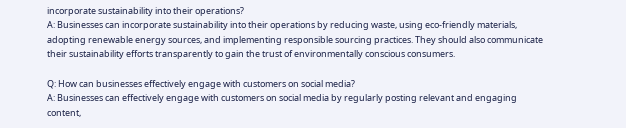incorporate sustainability into their operations?
A: Businesses can incorporate sustainability into their operations by reducing waste, using eco-friendly materials, adopting renewable energy sources, and implementing responsible sourcing practices. They should also communicate their sustainability efforts transparently to gain the trust of environmentally conscious consumers.

Q: How can businesses effectively engage with customers on social media?
A: Businesses can effectively engage with customers on social media by regularly posting relevant and engaging content,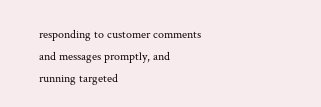responding to customer comments and messages promptly, and running targeted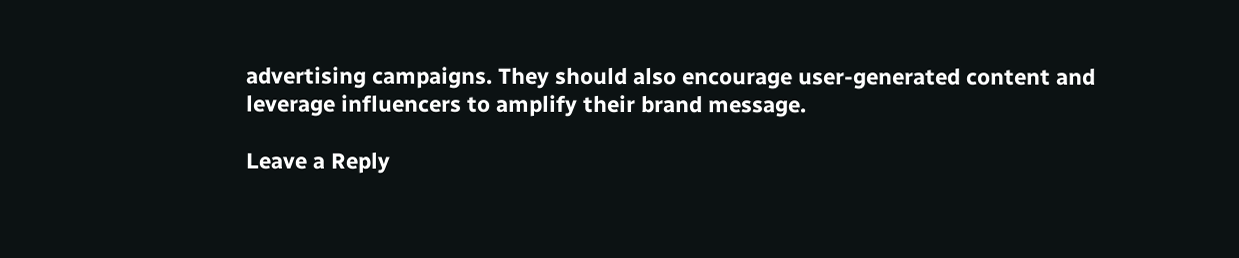advertising campaigns. They should also encourage user-generated content and leverage influencers to amplify their brand message.

Leave a Reply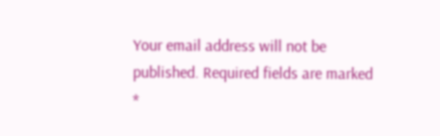Your email address will not be published. Required fields are marked *